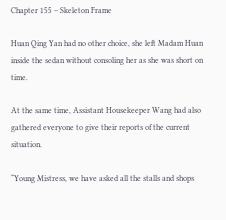Chapter 155 – Skeleton Frame

Huan Qing Yan had no other choice, she left Madam Huan inside the sedan without consoling her as she was short on time.

At the same time, Assistant Housekeeper Wang had also gathered everyone to give their reports of the current situation.

“Young Mistress, we have asked all the stalls and shops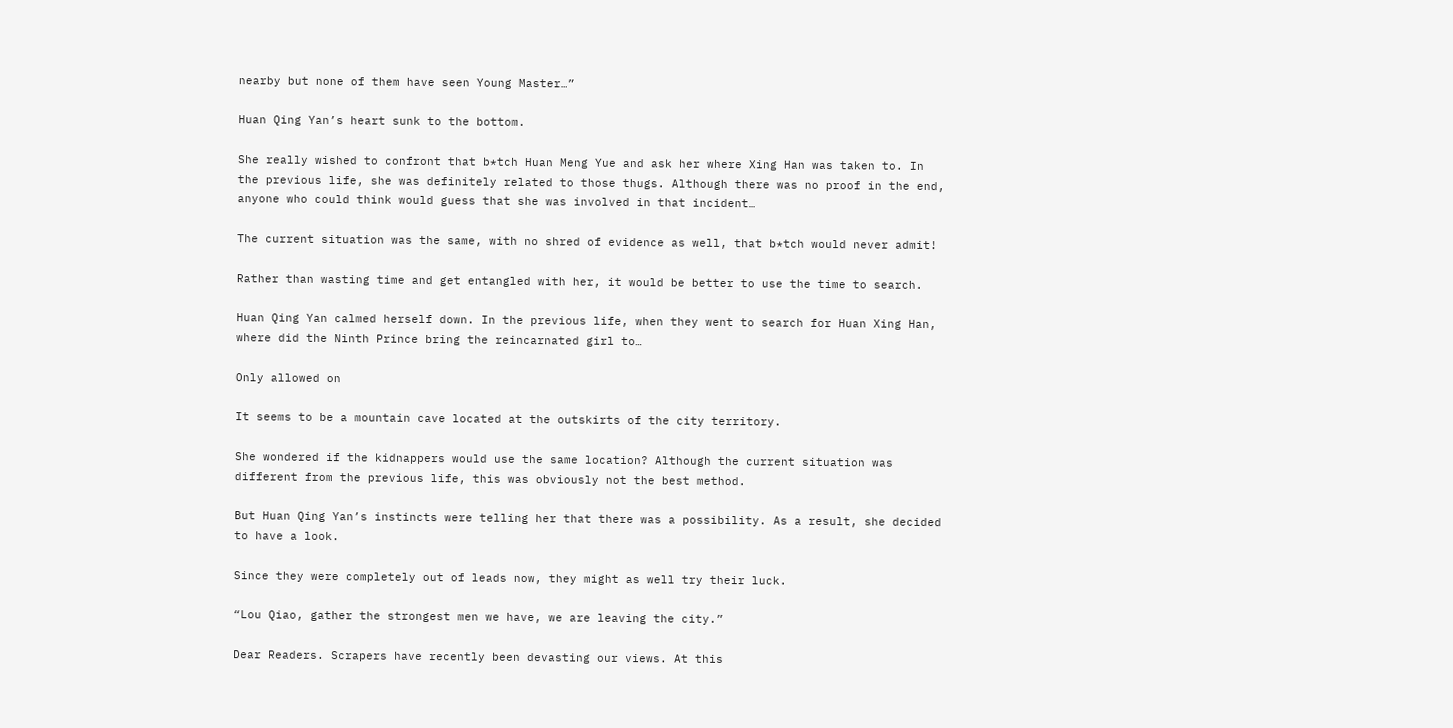nearby but none of them have seen Young Master…”

Huan Qing Yan’s heart sunk to the bottom.

She really wished to confront that b*tch Huan Meng Yue and ask her where Xing Han was taken to. In the previous life, she was definitely related to those thugs. Although there was no proof in the end, anyone who could think would guess that she was involved in that incident…

The current situation was the same, with no shred of evidence as well, that b*tch would never admit!

Rather than wasting time and get entangled with her, it would be better to use the time to search.

Huan Qing Yan calmed herself down. In the previous life, when they went to search for Huan Xing Han, where did the Ninth Prince bring the reincarnated girl to…

Only allowed on

It seems to be a mountain cave located at the outskirts of the city territory.

She wondered if the kidnappers would use the same location? Although the current situation was different from the previous life, this was obviously not the best method.

But Huan Qing Yan’s instincts were telling her that there was a possibility. As a result, she decided to have a look.

Since they were completely out of leads now, they might as well try their luck.

“Lou Qiao, gather the strongest men we have, we are leaving the city.”

Dear Readers. Scrapers have recently been devasting our views. At this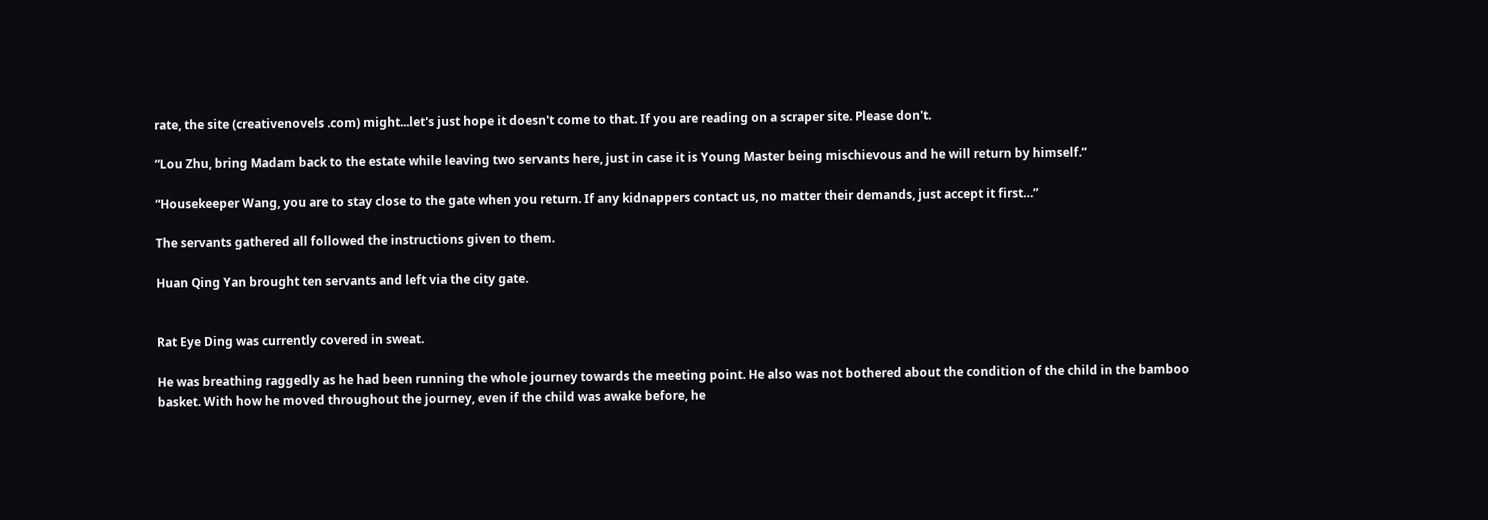rate, the site (creativenovels .com) might...let's just hope it doesn't come to that. If you are reading on a scraper site. Please don't.

“Lou Zhu, bring Madam back to the estate while leaving two servants here, just in case it is Young Master being mischievous and he will return by himself.”

“Housekeeper Wang, you are to stay close to the gate when you return. If any kidnappers contact us, no matter their demands, just accept it first…”

The servants gathered all followed the instructions given to them.

Huan Qing Yan brought ten servants and left via the city gate.


Rat Eye Ding was currently covered in sweat.

He was breathing raggedly as he had been running the whole journey towards the meeting point. He also was not bothered about the condition of the child in the bamboo basket. With how he moved throughout the journey, even if the child was awake before, he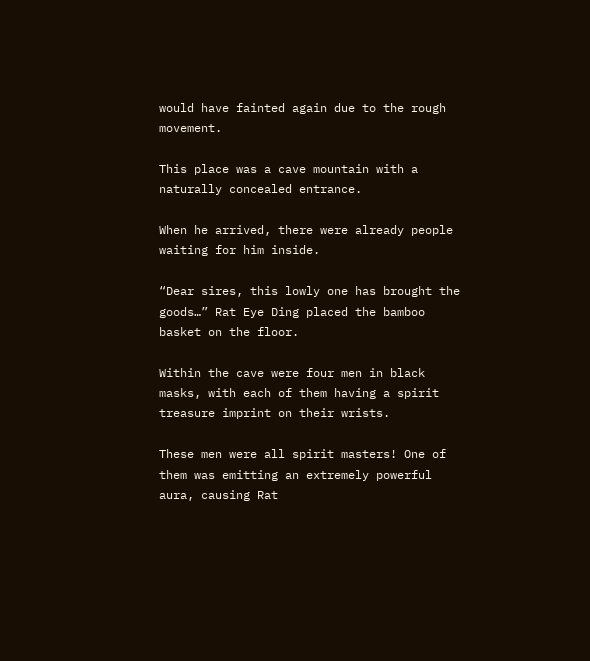would have fainted again due to the rough movement.

This place was a cave mountain with a naturally concealed entrance.

When he arrived, there were already people waiting for him inside.

“Dear sires, this lowly one has brought the goods…” Rat Eye Ding placed the bamboo basket on the floor.

Within the cave were four men in black masks, with each of them having a spirit treasure imprint on their wrists.

These men were all spirit masters! One of them was emitting an extremely powerful aura, causing Rat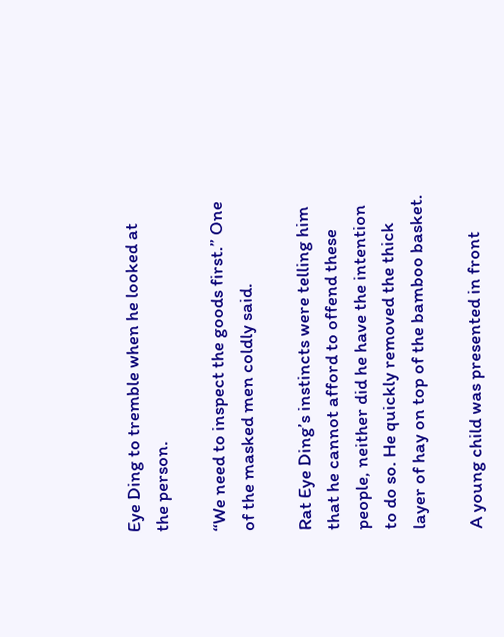Eye Ding to tremble when he looked at the person.

“We need to inspect the goods first.” One of the masked men coldly said.

Rat Eye Ding’s instincts were telling him that he cannot afford to offend these people, neither did he have the intention to do so. He quickly removed the thick layer of hay on top of the bamboo basket.

A young child was presented in front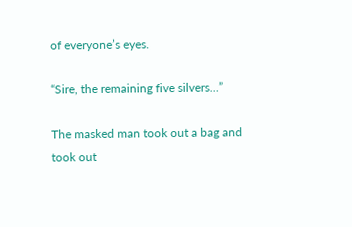of everyone’s eyes.

“Sire, the remaining five silvers…”

The masked man took out a bag and took out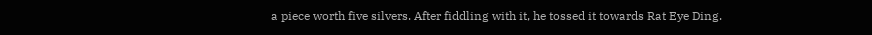a piece worth five silvers. After fiddling with it, he tossed it towards Rat Eye Ding.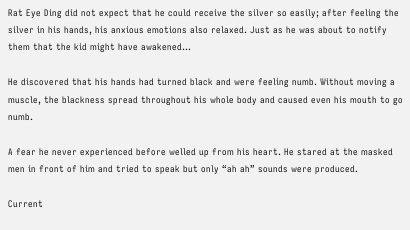Rat Eye Ding did not expect that he could receive the silver so easily; after feeling the silver in his hands, his anxious emotions also relaxed. Just as he was about to notify them that the kid might have awakened…

He discovered that his hands had turned black and were feeling numb. Without moving a muscle, the blackness spread throughout his whole body and caused even his mouth to go numb.

A fear he never experienced before welled up from his heart. He stared at the masked men in front of him and tried to speak but only “ah ah” sounds were produced.

Current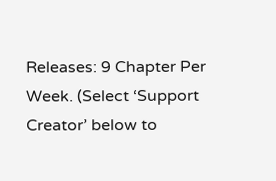Releases: 9 Chapter Per Week. (Select ‘Support Creator’ below to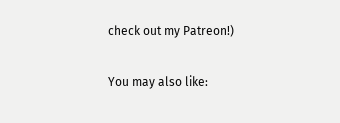check out my Patreon!)

You may also like: